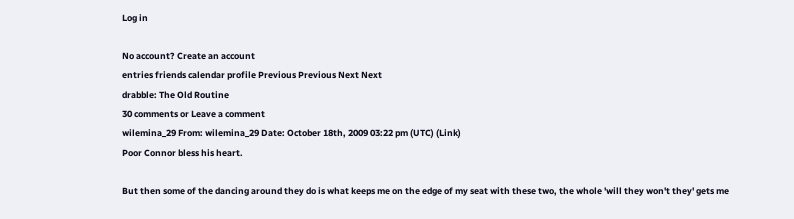Log in

No account? Create an account
entries friends calendar profile Previous Previous Next Next
drabble: The Old Routine
30 comments or Leave a comment
wilemina_29 From: wilemina_29 Date: October 18th, 2009 03:22 pm (UTC) (Link)
Poor Connor bless his heart.

But then some of the dancing around they do is what keeps me on the edge of my seat with these two, the whole 'will they won't they' gets me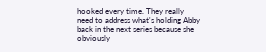hooked every time. They really need to address what's holding Abby back in the next series because she obviously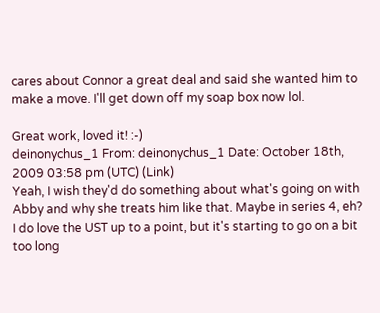cares about Connor a great deal and said she wanted him to make a move. I'll get down off my soap box now lol.

Great work, loved it! :-)
deinonychus_1 From: deinonychus_1 Date: October 18th, 2009 03:58 pm (UTC) (Link)
Yeah, I wish they'd do something about what's going on with Abby and why she treats him like that. Maybe in series 4, eh? I do love the UST up to a point, but it's starting to go on a bit too long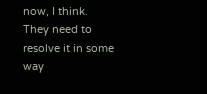now, I think. They need to resolve it in some way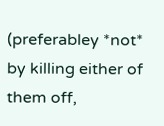(preferabley *not* by killing either of them off,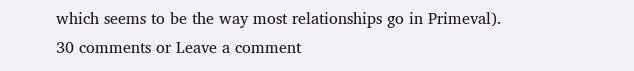which seems to be the way most relationships go in Primeval).
30 comments or Leave a comment